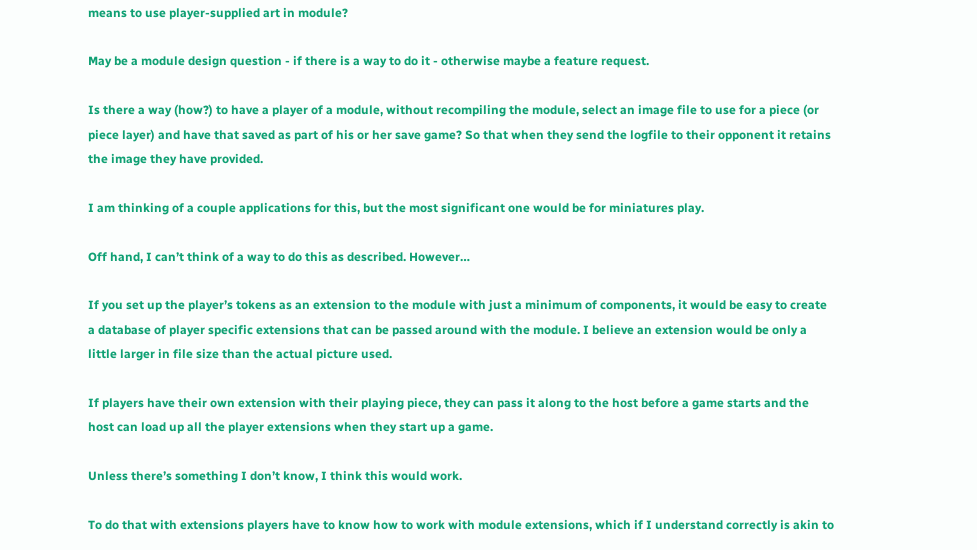means to use player-supplied art in module?

May be a module design question - if there is a way to do it - otherwise maybe a feature request.

Is there a way (how?) to have a player of a module, without recompiling the module, select an image file to use for a piece (or piece layer) and have that saved as part of his or her save game? So that when they send the logfile to their opponent it retains the image they have provided.

I am thinking of a couple applications for this, but the most significant one would be for miniatures play.

Off hand, I can’t think of a way to do this as described. However…

If you set up the player’s tokens as an extension to the module with just a minimum of components, it would be easy to create a database of player specific extensions that can be passed around with the module. I believe an extension would be only a little larger in file size than the actual picture used.

If players have their own extension with their playing piece, they can pass it along to the host before a game starts and the host can load up all the player extensions when they start up a game.

Unless there’s something I don’t know, I think this would work.

To do that with extensions players have to know how to work with module extensions, which if I understand correctly is akin to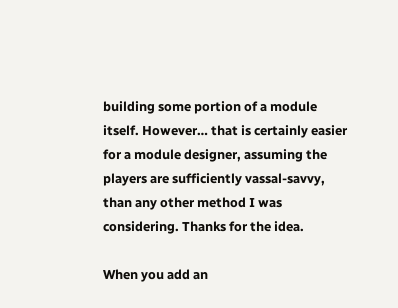building some portion of a module itself. However… that is certainly easier for a module designer, assuming the players are sufficiently vassal-savvy, than any other method I was considering. Thanks for the idea.

When you add an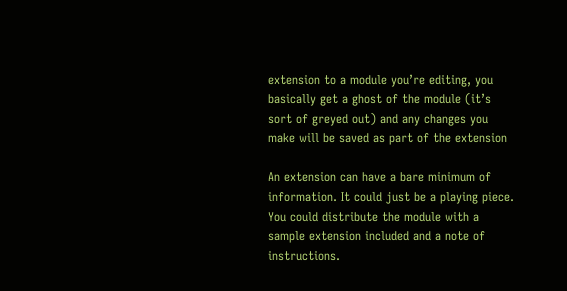extension to a module you’re editing, you basically get a ghost of the module (it’s sort of greyed out) and any changes you make will be saved as part of the extension

An extension can have a bare minimum of information. It could just be a playing piece. You could distribute the module with a sample extension included and a note of instructions.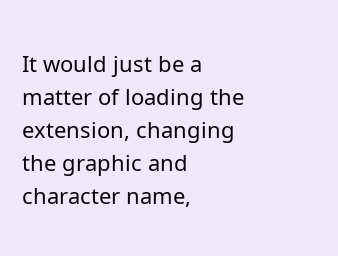It would just be a matter of loading the extension, changing the graphic and character name,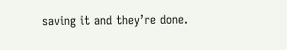saving it and they’re done.